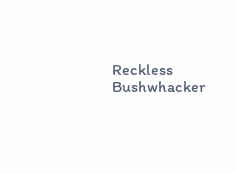Reckless Bushwhacker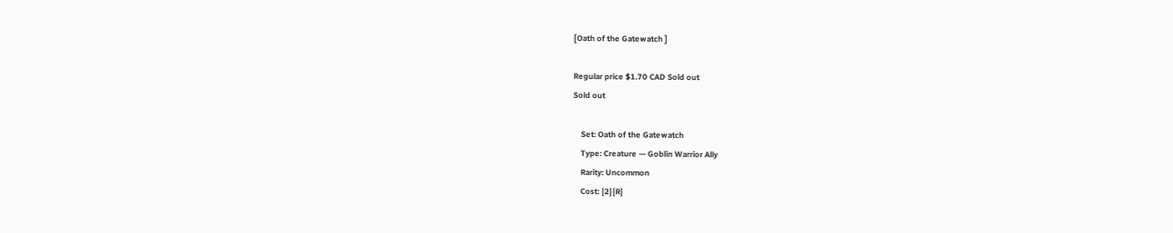[Oath of the Gatewatch ]

Regular price $1.70 CAD Sold out
Sold out

    Set: Oath of the Gatewatch
    Type: Creature — Goblin Warrior Ally
    Rarity: Uncommon
    Cost: {2}{R}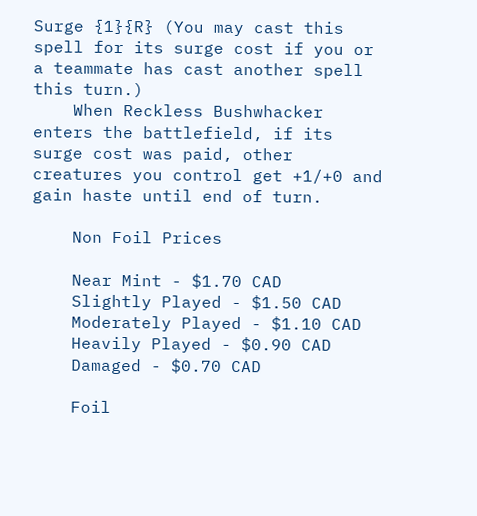Surge {1}{R} (You may cast this spell for its surge cost if you or a teammate has cast another spell this turn.)
    When Reckless Bushwhacker enters the battlefield, if its surge cost was paid, other creatures you control get +1/+0 and gain haste until end of turn.

    Non Foil Prices

    Near Mint - $1.70 CAD
    Slightly Played - $1.50 CAD
    Moderately Played - $1.10 CAD
    Heavily Played - $0.90 CAD
    Damaged - $0.70 CAD

    Foil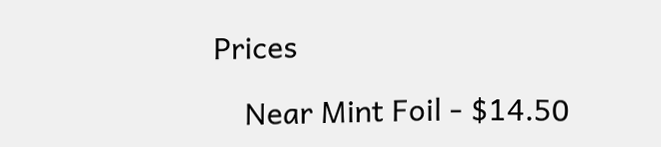Prices

    Near Mint Foil - $14.50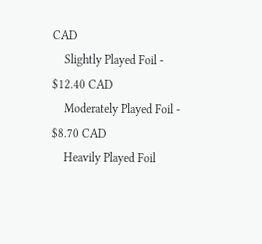CAD
    Slightly Played Foil - $12.40 CAD
    Moderately Played Foil - $8.70 CAD
    Heavily Played Foil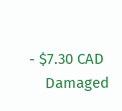- $7.30 CAD
    Damaged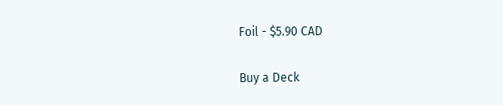Foil - $5.90 CAD

Buy a Deck